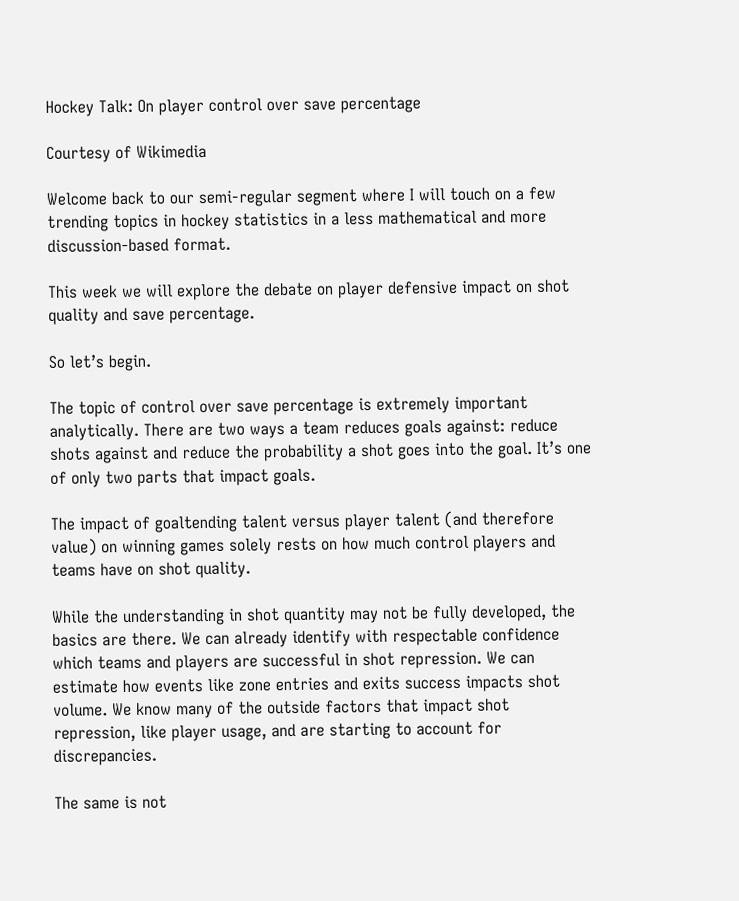Hockey Talk: On player control over save percentage

Courtesy of Wikimedia

Welcome back to our semi-regular segment where I will touch on a few trending topics in hockey statistics in a less mathematical and more discussion-based format.

This week we will explore the debate on player defensive impact on shot quality and save percentage.

So let’s begin.

The topic of control over save percentage is extremely important analytically. There are two ways a team reduces goals against: reduce shots against and reduce the probability a shot goes into the goal. It’s one of only two parts that impact goals.

The impact of goaltending talent versus player talent (and therefore value) on winning games solely rests on how much control players and teams have on shot quality.

While the understanding in shot quantity may not be fully developed, the basics are there. We can already identify with respectable confidence which teams and players are successful in shot repression. We can estimate how events like zone entries and exits success impacts shot volume. We know many of the outside factors that impact shot repression, like player usage, and are starting to account for discrepancies.

The same is not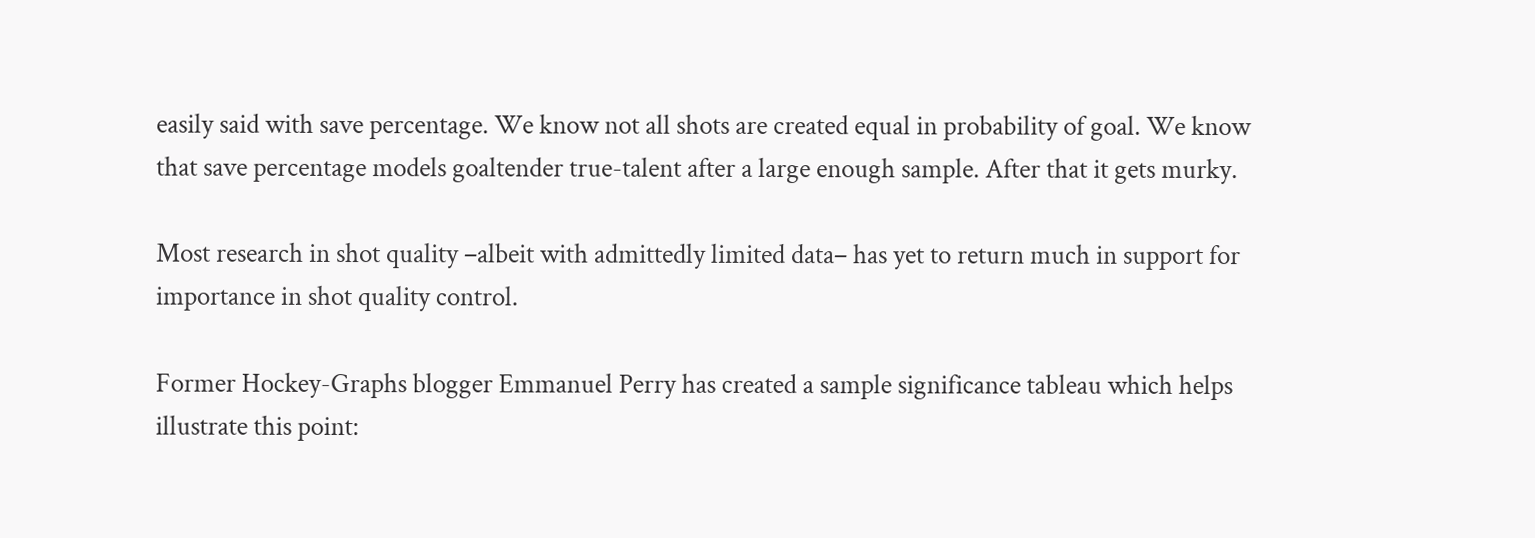easily said with save percentage. We know not all shots are created equal in probability of goal. We know that save percentage models goaltender true-talent after a large enough sample. After that it gets murky.

Most research in shot quality –albeit with admittedly limited data– has yet to return much in support for importance in shot quality control.

Former Hockey-Graphs blogger Emmanuel Perry has created a sample significance tableau which helps illustrate this point: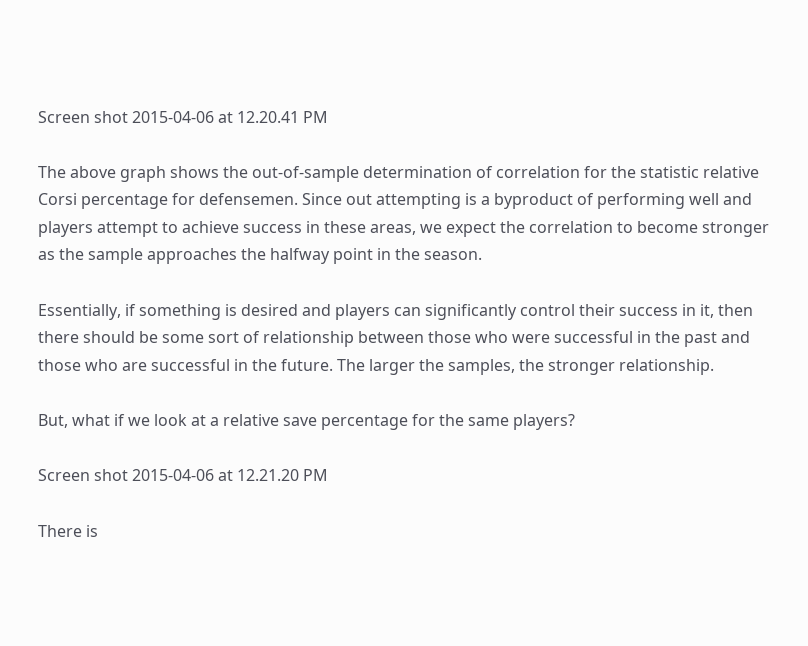Screen shot 2015-04-06 at 12.20.41 PM

The above graph shows the out-of-sample determination of correlation for the statistic relative Corsi percentage for defensemen. Since out attempting is a byproduct of performing well and players attempt to achieve success in these areas, we expect the correlation to become stronger as the sample approaches the halfway point in the season.

Essentially, if something is desired and players can significantly control their success in it, then there should be some sort of relationship between those who were successful in the past and those who are successful in the future. The larger the samples, the stronger relationship.

But, what if we look at a relative save percentage for the same players?

Screen shot 2015-04-06 at 12.21.20 PM

There is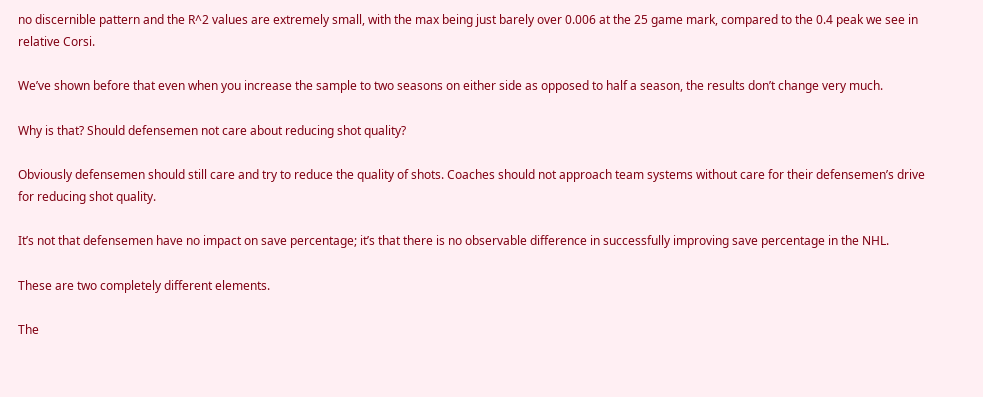no discernible pattern and the R^2 values are extremely small, with the max being just barely over 0.006 at the 25 game mark, compared to the 0.4 peak we see in relative Corsi.

We’ve shown before that even when you increase the sample to two seasons on either side as opposed to half a season, the results don’t change very much.

Why is that? Should defensemen not care about reducing shot quality?

Obviously defensemen should still care and try to reduce the quality of shots. Coaches should not approach team systems without care for their defensemen’s drive for reducing shot quality.

It’s not that defensemen have no impact on save percentage; it’s that there is no observable difference in successfully improving save percentage in the NHL.

These are two completely different elements.

The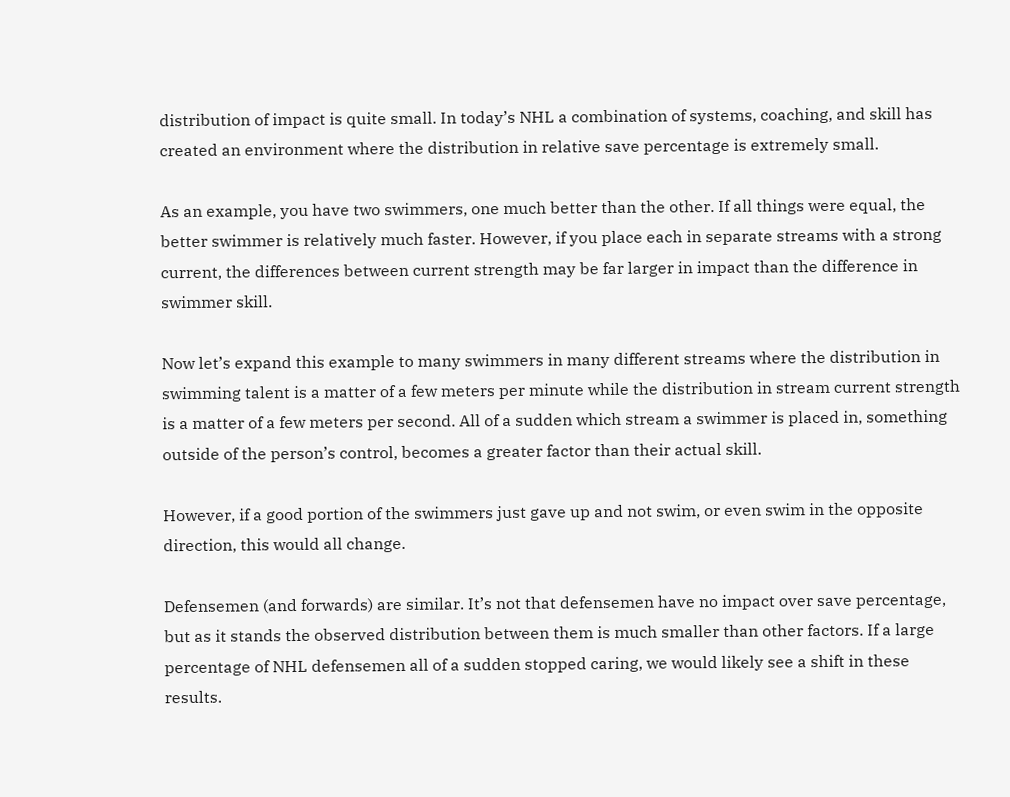distribution of impact is quite small. In today’s NHL a combination of systems, coaching, and skill has created an environment where the distribution in relative save percentage is extremely small.

As an example, you have two swimmers, one much better than the other. If all things were equal, the better swimmer is relatively much faster. However, if you place each in separate streams with a strong current, the differences between current strength may be far larger in impact than the difference in swimmer skill.

Now let’s expand this example to many swimmers in many different streams where the distribution in swimming talent is a matter of a few meters per minute while the distribution in stream current strength is a matter of a few meters per second. All of a sudden which stream a swimmer is placed in, something outside of the person’s control, becomes a greater factor than their actual skill.

However, if a good portion of the swimmers just gave up and not swim, or even swim in the opposite direction, this would all change.

Defensemen (and forwards) are similar. It’s not that defensemen have no impact over save percentage, but as it stands the observed distribution between them is much smaller than other factors. If a large percentage of NHL defensemen all of a sudden stopped caring, we would likely see a shift in these results.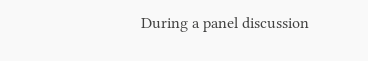During a panel discussion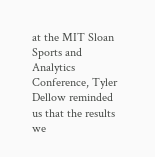at the MIT Sloan Sports and Analytics Conference, Tyler Dellow reminded us that the results we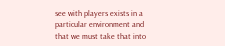see with players exists in a particular environment and that we must take that into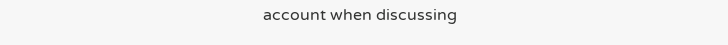account when discussing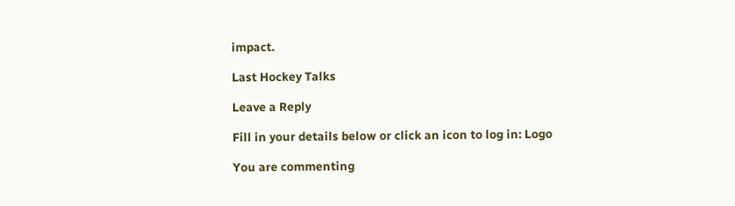impact.

Last Hockey Talks

Leave a Reply

Fill in your details below or click an icon to log in: Logo

You are commenting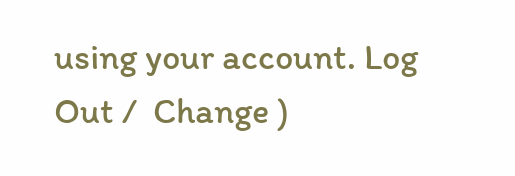using your account. Log Out /  Change )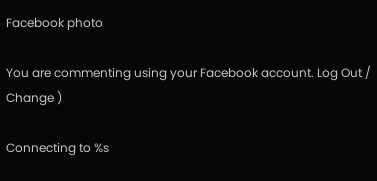Facebook photo

You are commenting using your Facebook account. Log Out /  Change )

Connecting to %s